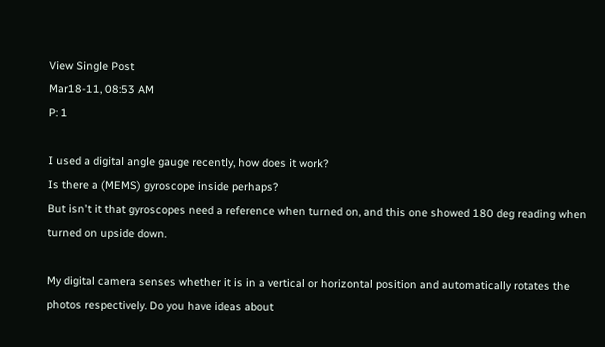View Single Post
Mar18-11, 08:53 AM
P: 1

I used a digital angle gauge recently, how does it work?
Is there a (MEMS) gyroscope inside perhaps?
But isn't it that gyroscopes need a reference when turned on, and this one showed 180 deg reading when turned on upside down.

My digital camera senses whether it is in a vertical or horizontal position and automatically rotates the photos respectively. Do you have ideas about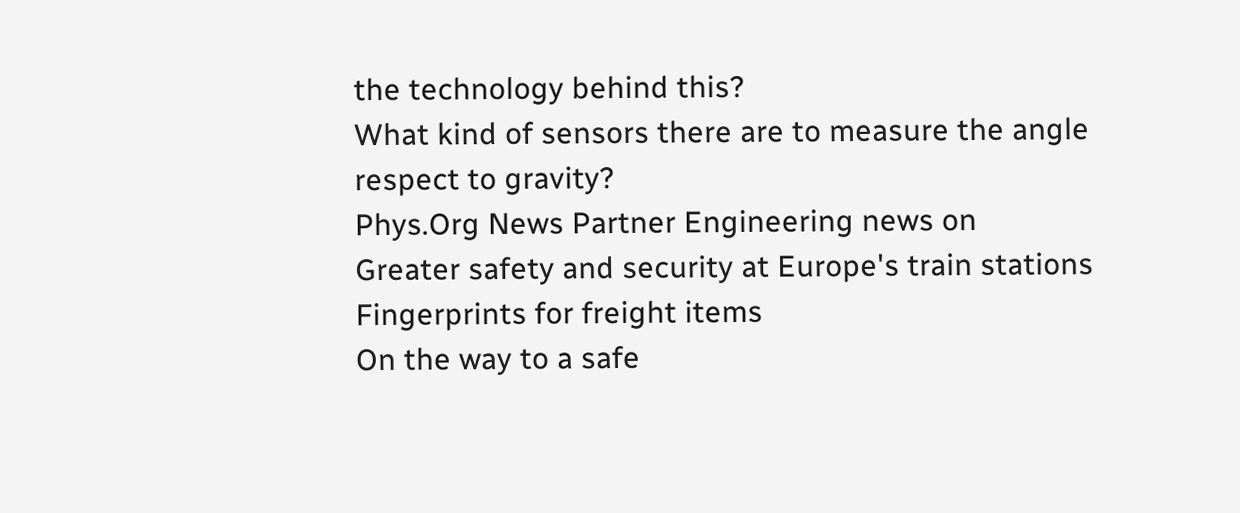the technology behind this?
What kind of sensors there are to measure the angle respect to gravity?
Phys.Org News Partner Engineering news on
Greater safety and security at Europe's train stations
Fingerprints for freight items
On the way to a safe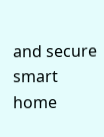and secure smart home